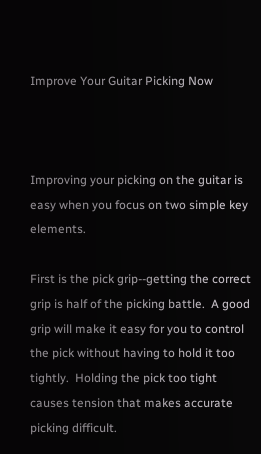Improve Your Guitar Picking Now



Improving your picking on the guitar is easy when you focus on two simple key elements.

First is the pick grip--getting the correct grip is half of the picking battle.  A good grip will make it easy for you to control the pick without having to hold it too tightly.  Holding the pick too tight causes tension that makes accurate picking difficult.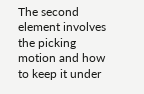The second element involves the picking motion and how to keep it under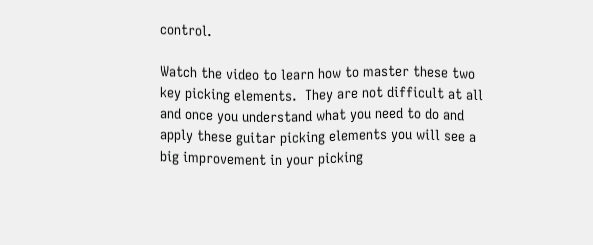control.

Watch the video to learn how to master these two key picking elements.  They are not difficult at all and once you understand what you need to do and apply these guitar picking elements you will see a big improvement in your picking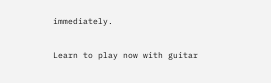immediately.


Learn to play now with guitar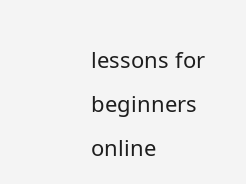lessons for beginners online